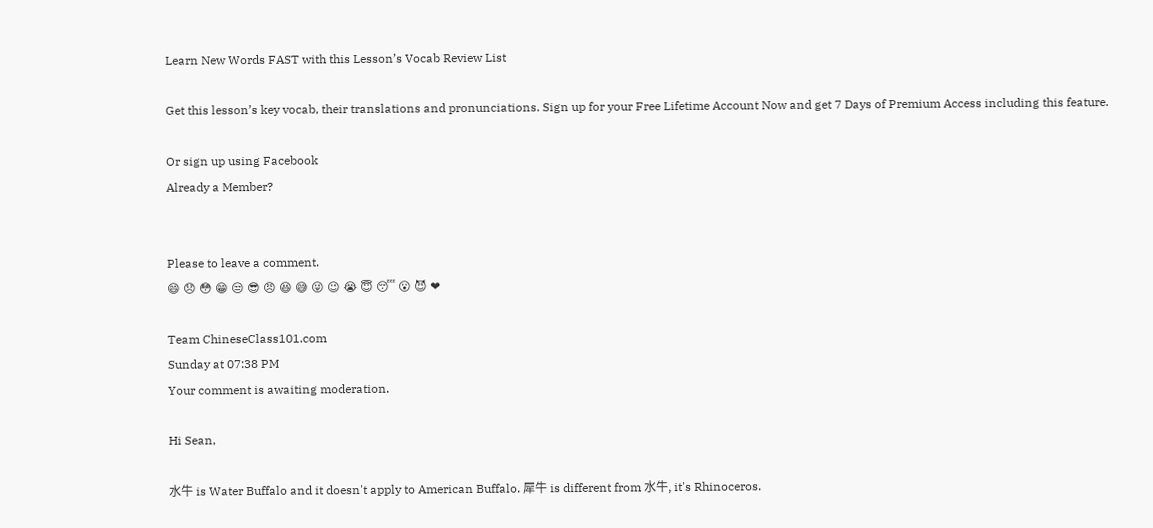Learn New Words FAST with this Lesson’s Vocab Review List

Get this lesson’s key vocab, their translations and pronunciations. Sign up for your Free Lifetime Account Now and get 7 Days of Premium Access including this feature.

Or sign up using Facebook
Already a Member?


Please to leave a comment.
😄 😞 😳 😁 😒 😎 😠 😆 😅 😜 😉 😭 😇 😴 😮 😈 ❤

Team ChineseClass101.com
Sunday at 07:38 PM
Your comment is awaiting moderation.

Hi Sean,

水牛 is Water Buffalo and it doesn't apply to American Buffalo. 犀牛 is different from 水牛, it's Rhinoceros.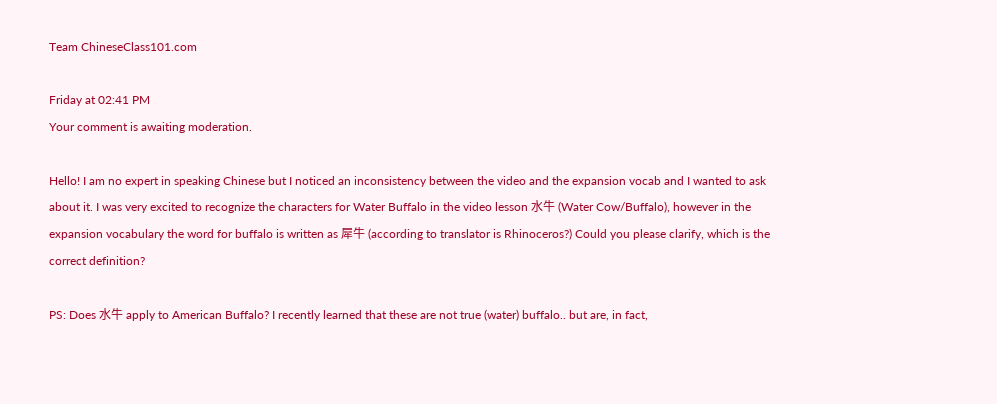Team ChineseClass101.com

Friday at 02:41 PM
Your comment is awaiting moderation.

Hello! I am no expert in speaking Chinese but I noticed an inconsistency between the video and the expansion vocab and I wanted to ask about it. I was very excited to recognize the characters for Water Buffalo in the video lesson 水牛 (Water Cow/Buffalo), however in the expansion vocabulary the word for buffalo is written as 犀牛 (according to translator is Rhinoceros?) Could you please clarify, which is the correct definition?

PS: Does 水牛 apply to American Buffalo? I recently learned that these are not true (water) buffalo.. but are, in fact,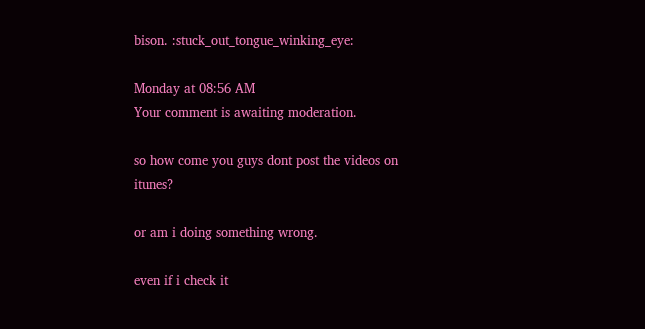bison. :stuck_out_tongue_winking_eye:

Monday at 08:56 AM
Your comment is awaiting moderation.

so how come you guys dont post the videos on itunes?

or am i doing something wrong.

even if i check it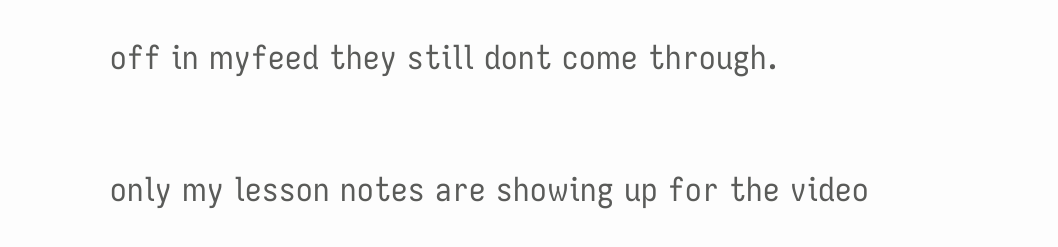off in myfeed they still dont come through.

only my lesson notes are showing up for the video